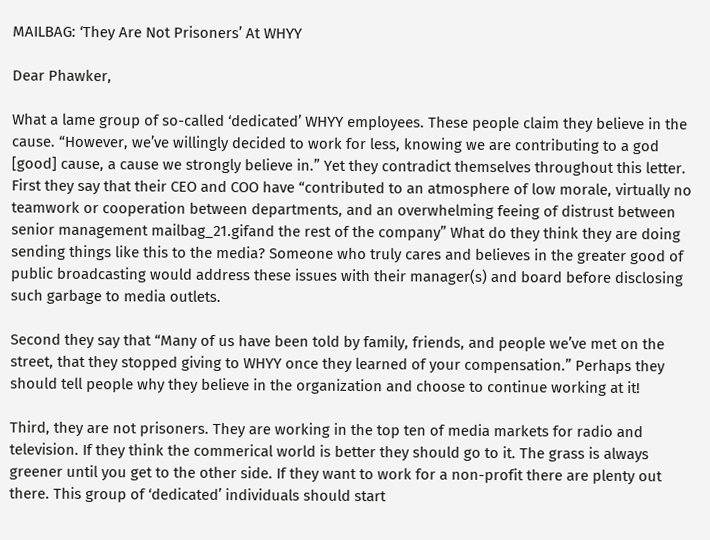MAILBAG: ‘They Are Not Prisoners’ At WHYY

Dear Phawker,

What a lame group of so-called ‘dedicated’ WHYY employees. These people claim they believe in the cause. “However, we’ve willingly decided to work for less, knowing we are contributing to a god [good] cause, a cause we strongly believe in.” Yet they contradict themselves throughout this letter. First they say that their CEO and COO have “contributed to an atmosphere of low morale, virtually no teamwork or cooperation between departments, and an overwhelming feeing of distrust between senior management mailbag_21.gifand the rest of the company” What do they think they are doing sending things like this to the media? Someone who truly cares and believes in the greater good of public broadcasting would address these issues with their manager(s) and board before disclosing such garbage to media outlets.

Second they say that “Many of us have been told by family, friends, and people we’ve met on the street, that they stopped giving to WHYY once they learned of your compensation.” Perhaps they should tell people why they believe in the organization and choose to continue working at it!

Third, they are not prisoners. They are working in the top ten of media markets for radio and television. If they think the commerical world is better they should go to it. The grass is always greener until you get to the other side. If they want to work for a non-profit there are plenty out there. This group of ‘dedicated’ individuals should start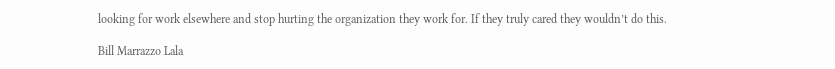looking for work elsewhere and stop hurting the organization they work for. If they truly cared they wouldn’t do this.

Bill Marrazzo Lala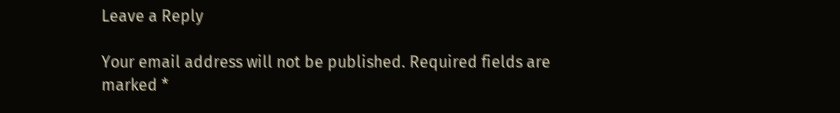Leave a Reply

Your email address will not be published. Required fields are marked *